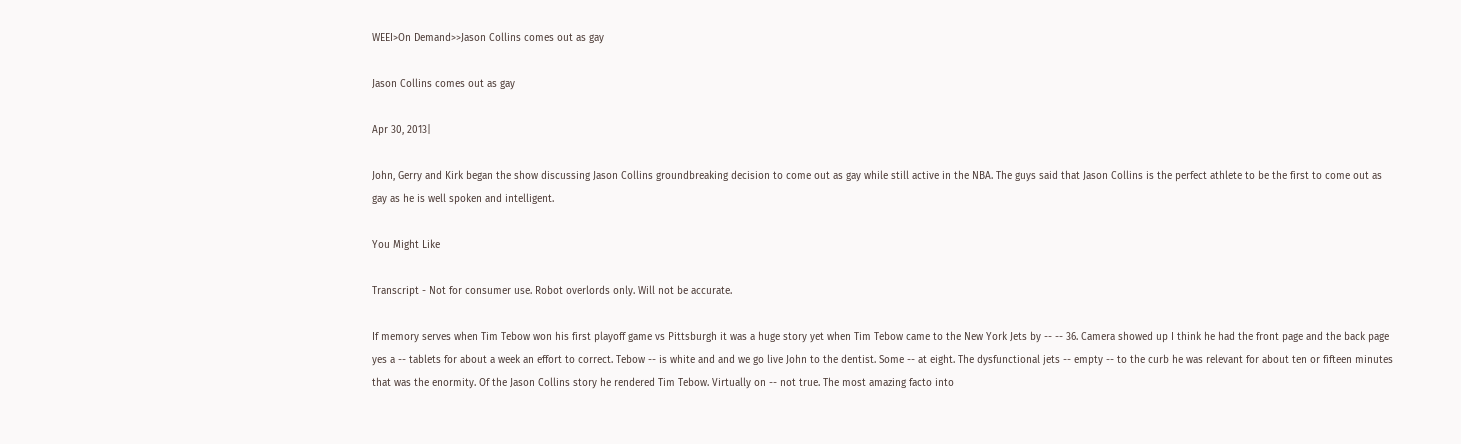WEEI>On Demand>>Jason Collins comes out as gay

Jason Collins comes out as gay

Apr 30, 2013|

John, Gerry and Kirk began the show discussing Jason Collins groundbreaking decision to come out as gay while still active in the NBA. The guys said that Jason Collins is the perfect athlete to be the first to come out as gay as he is well spoken and intelligent.

You Might Like

Transcript - Not for consumer use. Robot overlords only. Will not be accurate.

If memory serves when Tim Tebow won his first playoff game vs Pittsburgh it was a huge story yet when Tim Tebow came to the New York Jets by -- -- 36. Camera showed up I think he had the front page and the back page yes a -- tablets for about a week an effort to correct. Tebow -- is white and and we go live John to the dentist. Some -- at eight. The dysfunctional jets -- empty -- to the curb he was relevant for about ten or fifteen minutes that was the enormity. Of the Jason Collins story he rendered Tim Tebow. Virtually on -- not true. The most amazing facto into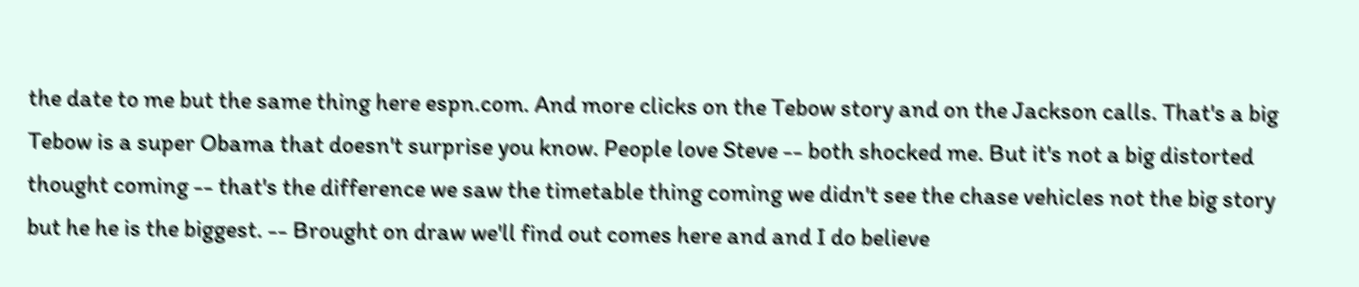the date to me but the same thing here espn.com. And more clicks on the Tebow story and on the Jackson calls. That's a big Tebow is a super Obama that doesn't surprise you know. People love Steve -- both shocked me. But it's not a big distorted thought coming -- that's the difference we saw the timetable thing coming we didn't see the chase vehicles not the big story but he he is the biggest. -- Brought on draw we'll find out comes here and and I do believe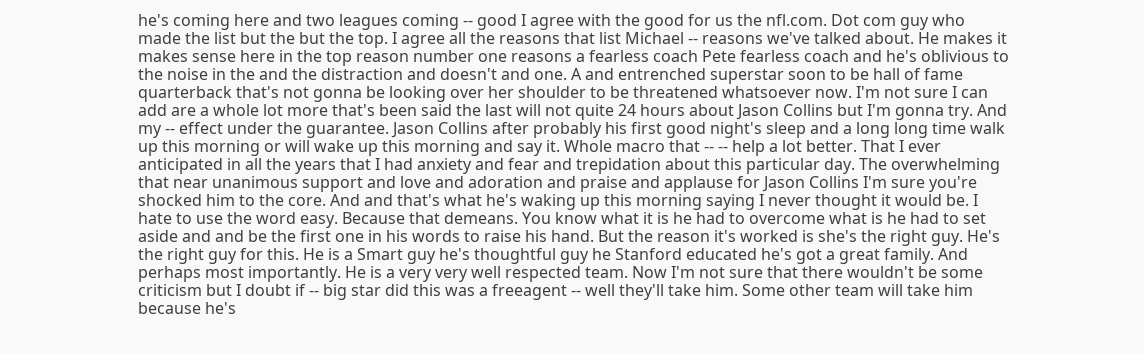he's coming here and two leagues coming -- good I agree with the good for us the nfl.com. Dot com guy who made the list but the but the top. I agree all the reasons that list Michael -- reasons we've talked about. He makes it makes sense here in the top reason number one reasons a fearless coach Pete fearless coach and he's oblivious to the noise in the and the distraction and doesn't and one. A and entrenched superstar soon to be hall of fame quarterback that's not gonna be looking over her shoulder to be threatened whatsoever now. I'm not sure I can add are a whole lot more that's been said the last will not quite 24 hours about Jason Collins but I'm gonna try. And my -- effect under the guarantee. Jason Collins after probably his first good night's sleep and a long long time walk up this morning or will wake up this morning and say it. Whole macro that -- -- help a lot better. That I ever anticipated in all the years that I had anxiety and fear and trepidation about this particular day. The overwhelming that near unanimous support and love and adoration and praise and applause for Jason Collins I'm sure you're shocked him to the core. And and that's what he's waking up this morning saying I never thought it would be. I hate to use the word easy. Because that demeans. You know what it is he had to overcome what is he had to set aside and and be the first one in his words to raise his hand. But the reason it's worked is she's the right guy. He's the right guy for this. He is a Smart guy he's thoughtful guy he Stanford educated he's got a great family. And perhaps most importantly. He is a very very well respected team. Now I'm not sure that there wouldn't be some criticism but I doubt if -- big star did this was a freeagent -- well they'll take him. Some other team will take him because he's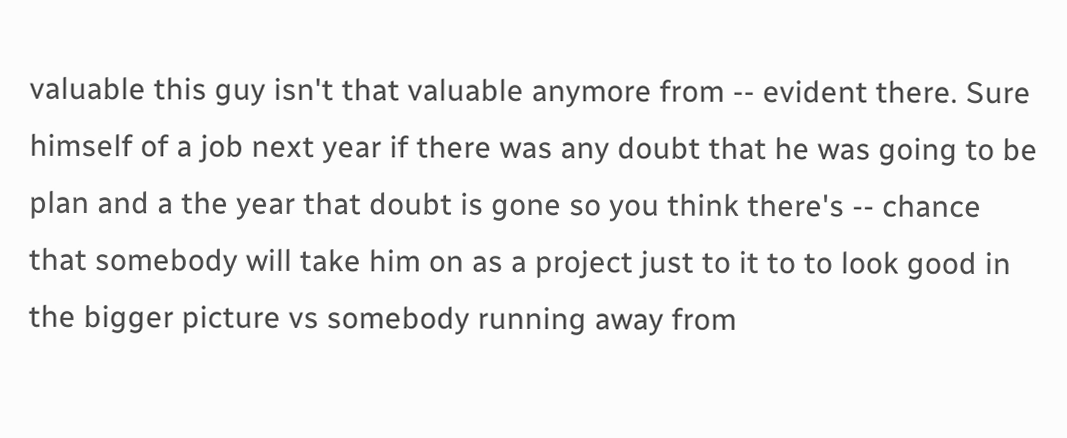valuable this guy isn't that valuable anymore from -- evident there. Sure himself of a job next year if there was any doubt that he was going to be plan and a the year that doubt is gone so you think there's -- chance that somebody will take him on as a project just to it to to look good in the bigger picture vs somebody running away from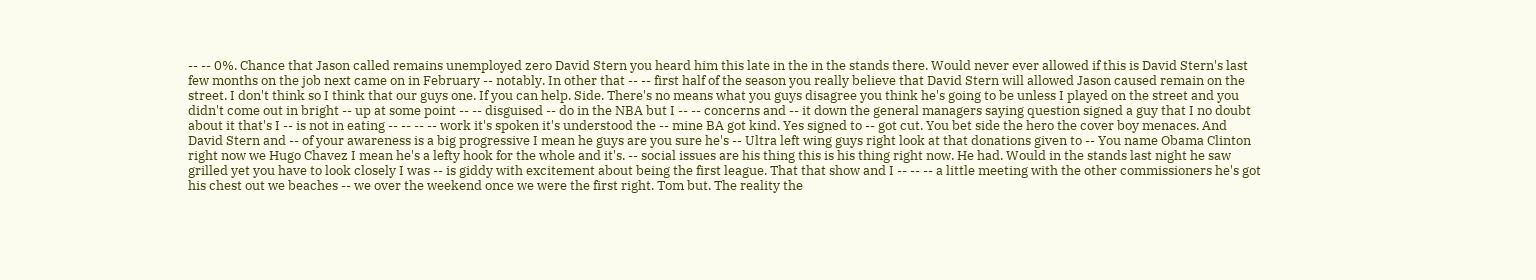-- -- 0%. Chance that Jason called remains unemployed zero David Stern you heard him this late in the in the stands there. Would never ever allowed if this is David Stern's last few months on the job next came on in February -- notably. In other that -- -- first half of the season you really believe that David Stern will allowed Jason caused remain on the street. I don't think so I think that our guys one. If you can help. Side. There's no means what you guys disagree you think he's going to be unless I played on the street and you didn't come out in bright -- up at some point -- -- disguised -- do in the NBA but I -- -- concerns and -- it down the general managers saying question signed a guy that I no doubt about it that's I -- is not in eating -- -- -- -- work it's spoken it's understood the -- mine BA got kind. Yes signed to -- got cut. You bet side the hero the cover boy menaces. And David Stern and -- of your awareness is a big progressive I mean he guys are you sure he's -- Ultra left wing guys right look at that donations given to -- You name Obama Clinton right now we Hugo Chavez I mean he's a lefty hook for the whole and it's. -- social issues are his thing this is his thing right now. He had. Would in the stands last night he saw grilled yet you have to look closely I was -- is giddy with excitement about being the first league. That that show and I -- -- -- a little meeting with the other commissioners he's got his chest out we beaches -- we over the weekend once we were the first right. Tom but. The reality the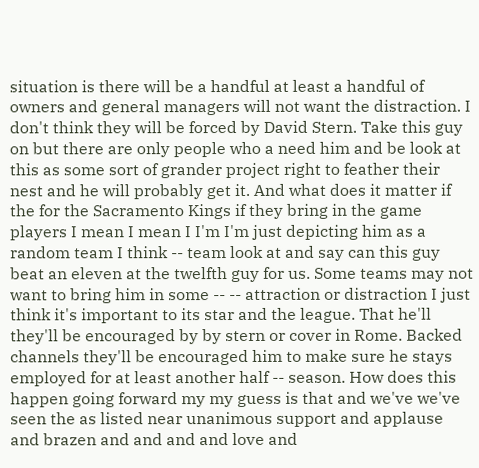situation is there will be a handful at least a handful of owners and general managers will not want the distraction. I don't think they will be forced by David Stern. Take this guy on but there are only people who a need him and be look at this as some sort of grander project right to feather their nest and he will probably get it. And what does it matter if the for the Sacramento Kings if they bring in the game players I mean I mean I I'm I'm just depicting him as a random team I think -- team look at and say can this guy beat an eleven at the twelfth guy for us. Some teams may not want to bring him in some -- -- attraction or distraction I just think it's important to its star and the league. That he'll they'll be encouraged by by stern or cover in Rome. Backed channels they'll be encouraged him to make sure he stays employed for at least another half -- season. How does this happen going forward my my guess is that and we've we've seen the as listed near unanimous support and applause and brazen and and and and love and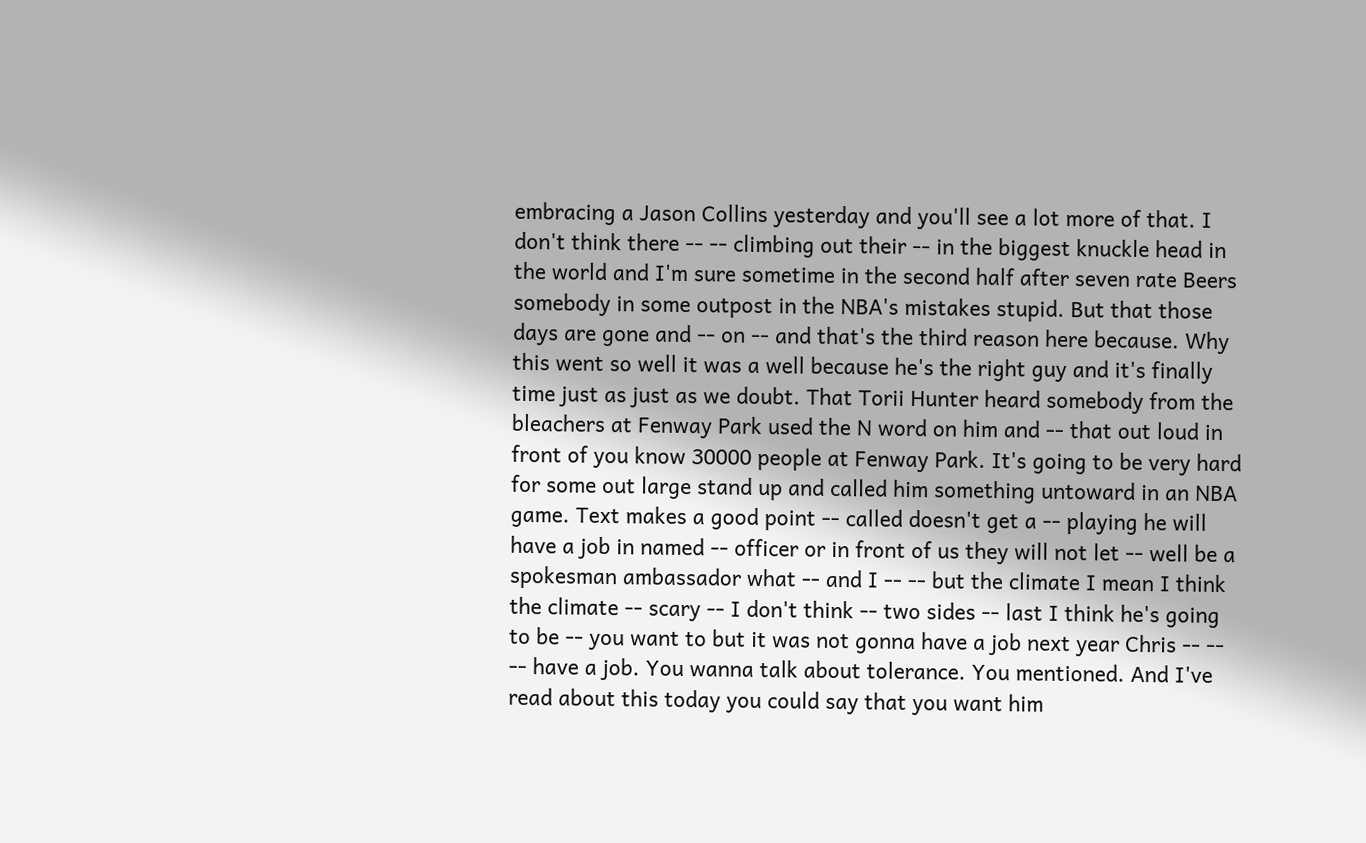embracing a Jason Collins yesterday and you'll see a lot more of that. I don't think there -- -- climbing out their -- in the biggest knuckle head in the world and I'm sure sometime in the second half after seven rate Beers somebody in some outpost in the NBA's mistakes stupid. But that those days are gone and -- on -- and that's the third reason here because. Why this went so well it was a well because he's the right guy and it's finally time just as just as we doubt. That Torii Hunter heard somebody from the bleachers at Fenway Park used the N word on him and -- that out loud in front of you know 30000 people at Fenway Park. It's going to be very hard for some out large stand up and called him something untoward in an NBA game. Text makes a good point -- called doesn't get a -- playing he will have a job in named -- officer or in front of us they will not let -- well be a spokesman ambassador what -- and I -- -- but the climate I mean I think the climate -- scary -- I don't think -- two sides -- last I think he's going to be -- you want to but it was not gonna have a job next year Chris -- -- -- have a job. You wanna talk about tolerance. You mentioned. And I've read about this today you could say that you want him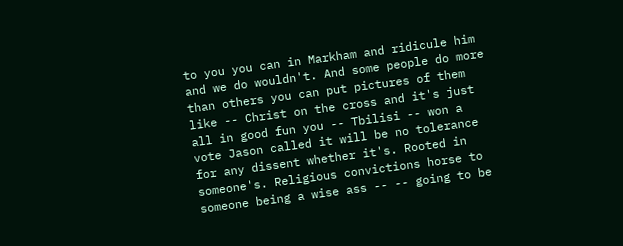to you you can in Markham and ridicule him and we do wouldn't. And some people do more than others you can put pictures of them like -- Christ on the cross and it's just all in good fun you -- Tbilisi -- won a vote Jason called it will be no tolerance for any dissent whether it's. Rooted in someone's. Religious convictions horse to someone being a wise ass -- -- going to be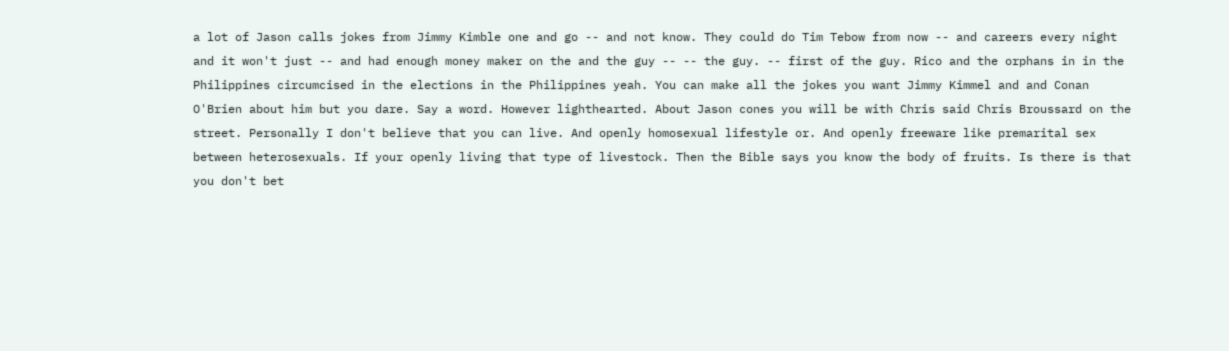a lot of Jason calls jokes from Jimmy Kimble one and go -- and not know. They could do Tim Tebow from now -- and careers every night and it won't just -- and had enough money maker on the and the guy -- -- the guy. -- first of the guy. Rico and the orphans in in the Philippines circumcised in the elections in the Philippines yeah. You can make all the jokes you want Jimmy Kimmel and and Conan O'Brien about him but you dare. Say a word. However lighthearted. About Jason cones you will be with Chris said Chris Broussard on the street. Personally I don't believe that you can live. And openly homosexual lifestyle or. And openly freeware like premarital sex between heterosexuals. If your openly living that type of livestock. Then the Bible says you know the body of fruits. Is there is that you don't bet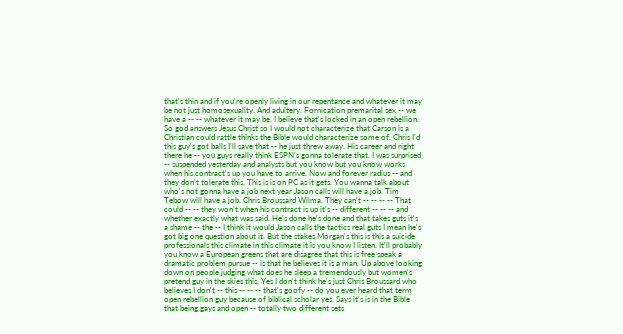that's thin and if you're openly living in our repentance and whatever it may be not just homosexuality. And adultery. Fornication premarital sex -- we have a -- -- whatever it may be. I believe that's locked in an open rebellion. So god answers Jesus Christ so I would not characterize that Carson is a Christian could rattle thinks the Bible would characterize some of. Chris I'd this guy's got balls I'll save that -- he just threw away. His career and right there he -- you guys really think ESPN's gonna tolerate that. I was surprised -- suspended yesterday and analysts but you know but you know works when his contract's up you have to arrive. Now and forever radius -- and they don't tolerate this. This is is on PC as it gets. You wanna talk about who's not gonna have a job next year Jason calls will have a job. Tim Tebow will have a job. Chris Broussard Wilma. They can't -- -- -- -- That could -- -- they won't when his contract is up it's -- different -- -- -- and whether exactly what was said. He's done he's done and that takes guts it's a shame -- the -- I think it would Jason calls the tactics real guts I mean he's got big one question about it. But the stakes Morgan's this is this a suicide professionals this climate in this climate it is you know I listen. It'll probably you know a European greens that are disagree that this is free speak a dramatic problem pursue -- is that he believes it is a man. Up above looking down on people judging what does he sleep a tremendously but women's pretend guy in the skies this. Yes I don't think he's just Chris Broussard who believes I don't -- this -- -- -- that's goofy -- do you ever heard that term open rebellion guy because of biblical scholar yes. Says it's is in the Bible that being gays and open -- totally two different sets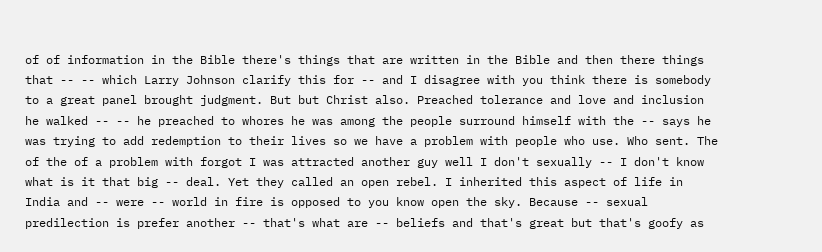of of information in the Bible there's things that are written in the Bible and then there things that -- -- which Larry Johnson clarify this for -- and I disagree with you think there is somebody to a great panel brought judgment. But but Christ also. Preached tolerance and love and inclusion he walked -- -- he preached to whores he was among the people surround himself with the -- says he was trying to add redemption to their lives so we have a problem with people who use. Who sent. The of the of a problem with forgot I was attracted another guy well I don't sexually -- I don't know what is it that big -- deal. Yet they called an open rebel. I inherited this aspect of life in India and -- were -- world in fire is opposed to you know open the sky. Because -- sexual predilection is prefer another -- that's what are -- beliefs and that's great but that's goofy as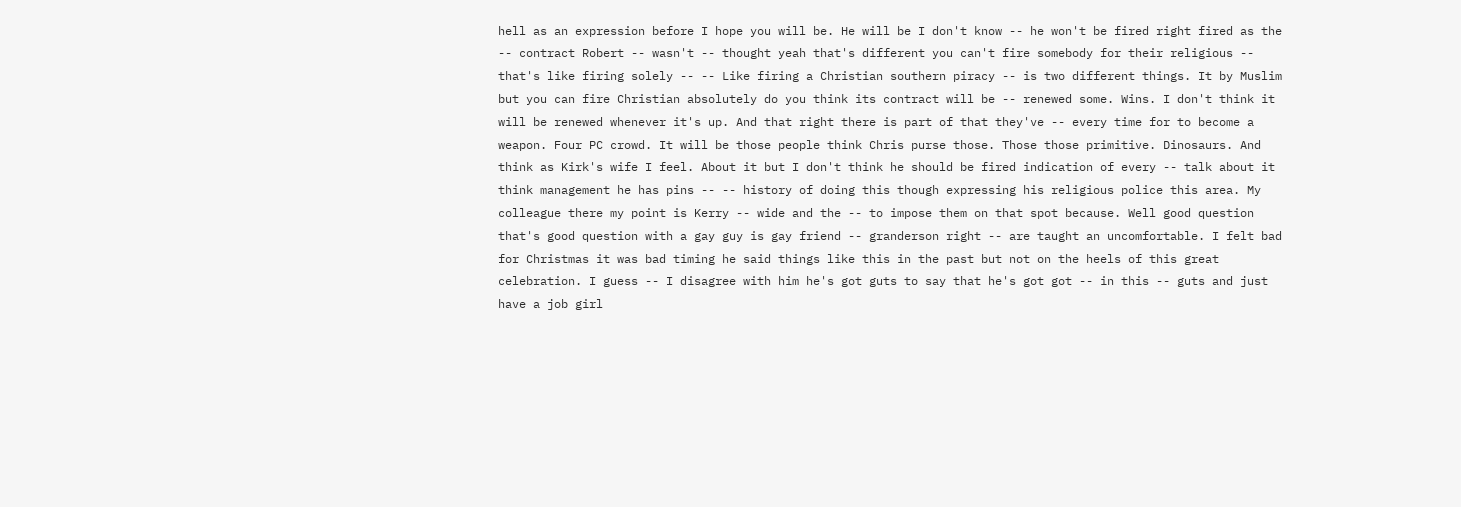hell as an expression before I hope you will be. He will be I don't know -- he won't be fired right fired as the -- contract Robert -- wasn't -- thought yeah that's different you can't fire somebody for their religious -- that's like firing solely -- -- Like firing a Christian southern piracy -- is two different things. It by Muslim but you can fire Christian absolutely do you think its contract will be -- renewed some. Wins. I don't think it will be renewed whenever it's up. And that right there is part of that they've -- every time for to become a weapon. Four PC crowd. It will be those people think Chris purse those. Those those primitive. Dinosaurs. And think as Kirk's wife I feel. About it but I don't think he should be fired indication of every -- talk about it think management he has pins -- -- history of doing this though expressing his religious police this area. My colleague there my point is Kerry -- wide and the -- to impose them on that spot because. Well good question that's good question with a gay guy is gay friend -- granderson right -- are taught an uncomfortable. I felt bad for Christmas it was bad timing he said things like this in the past but not on the heels of this great celebration. I guess -- I disagree with him he's got guts to say that he's got got -- in this -- guts and just have a job girl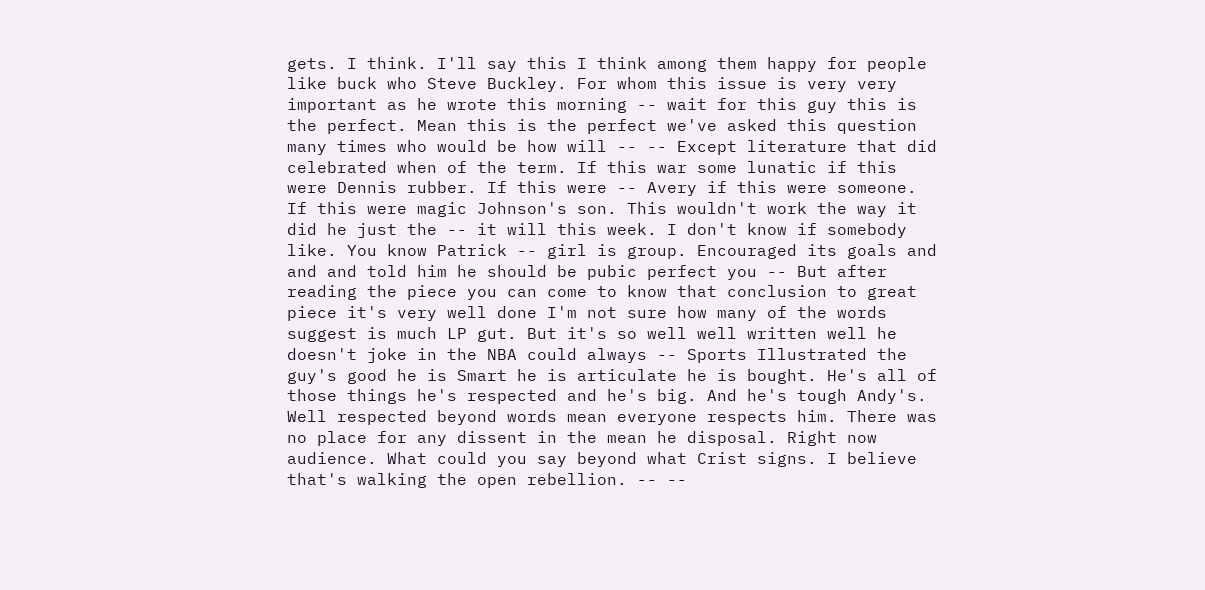gets. I think. I'll say this I think among them happy for people like buck who Steve Buckley. For whom this issue is very very important as he wrote this morning -- wait for this guy this is the perfect. Mean this is the perfect we've asked this question many times who would be how will -- -- Except literature that did celebrated when of the term. If this war some lunatic if this were Dennis rubber. If this were -- Avery if this were someone. If this were magic Johnson's son. This wouldn't work the way it did he just the -- it will this week. I don't know if somebody like. You know Patrick -- girl is group. Encouraged its goals and and and told him he should be pubic perfect you -- But after reading the piece you can come to know that conclusion to great piece it's very well done I'm not sure how many of the words suggest is much LP gut. But it's so well well written well he doesn't joke in the NBA could always -- Sports Illustrated the guy's good he is Smart he is articulate he is bought. He's all of those things he's respected and he's big. And he's tough Andy's. Well respected beyond words mean everyone respects him. There was no place for any dissent in the mean he disposal. Right now audience. What could you say beyond what Crist signs. I believe that's walking the open rebellion. -- --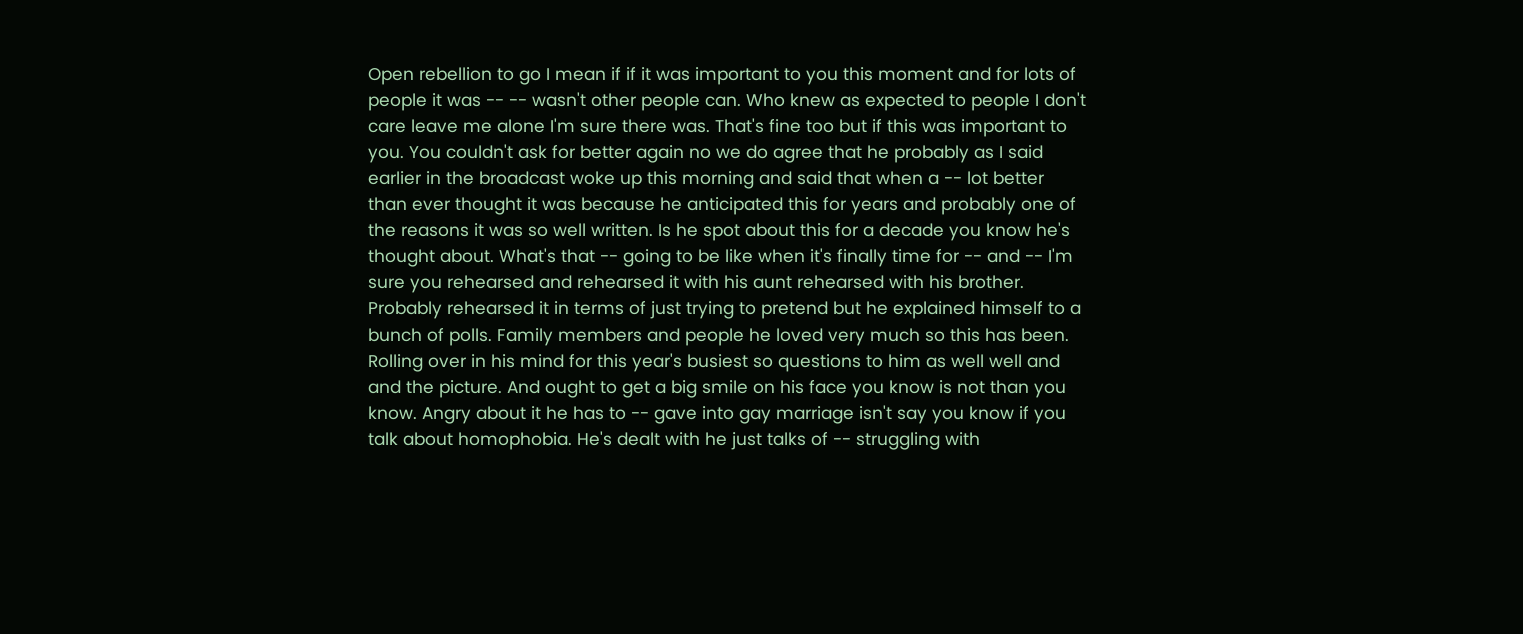Open rebellion to go I mean if if it was important to you this moment and for lots of people it was -- -- wasn't other people can. Who knew as expected to people I don't care leave me alone I'm sure there was. That's fine too but if this was important to you. You couldn't ask for better again no we do agree that he probably as I said earlier in the broadcast woke up this morning and said that when a -- lot better than ever thought it was because he anticipated this for years and probably one of the reasons it was so well written. Is he spot about this for a decade you know he's thought about. What's that -- going to be like when it's finally time for -- and -- I'm sure you rehearsed and rehearsed it with his aunt rehearsed with his brother. Probably rehearsed it in terms of just trying to pretend but he explained himself to a bunch of polls. Family members and people he loved very much so this has been. Rolling over in his mind for this year's busiest so questions to him as well well and and the picture. And ought to get a big smile on his face you know is not than you know. Angry about it he has to -- gave into gay marriage isn't say you know if you talk about homophobia. He's dealt with he just talks of -- struggling with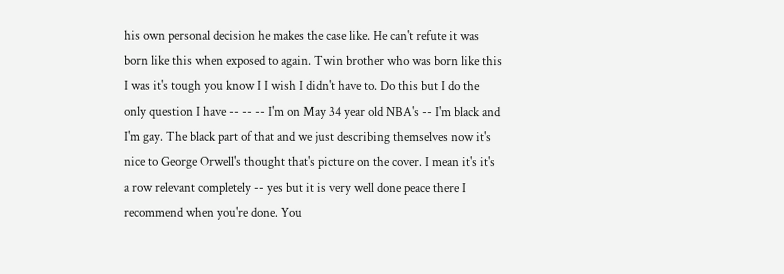his own personal decision he makes the case like. He can't refute it was born like this when exposed to again. Twin brother who was born like this I was it's tough you know I I wish I didn't have to. Do this but I do the only question I have -- -- -- I'm on May 34 year old NBA's -- I'm black and I'm gay. The black part of that and we just describing themselves now it's nice to George Orwell's thought that's picture on the cover. I mean it's it's a row relevant completely -- yes but it is very well done peace there I recommend when you're done. You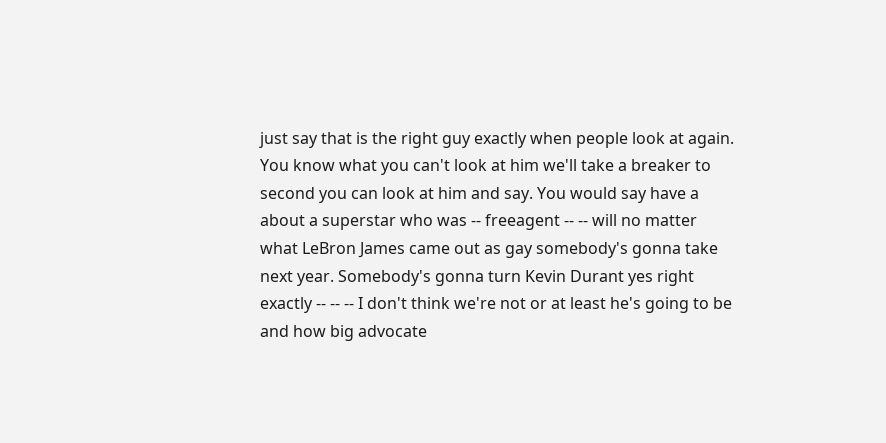just say that is the right guy exactly when people look at again. You know what you can't look at him we'll take a breaker to second you can look at him and say. You would say have a about a superstar who was -- freeagent -- -- will no matter what LeBron James came out as gay somebody's gonna take next year. Somebody's gonna turn Kevin Durant yes right exactly -- -- -- I don't think we're not or at least he's going to be and how big advocate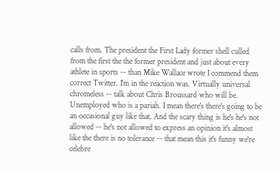calls from. The president the First Lady former shell culled from the first the the former president and just about every athlete in sports -- than Mike Wallace wrote I commend them correct Twitter. I'm in the reaction was. Virtually universal chromeless -- talk about Chris Broussard who will be. Unemployed who is a pariah. I mean there's there's going to be an occasional guy like that. And the scary thing is he's he's not allowed -- he's not allowed to express an opinion it's almost like the there is no tolerance -- that mean this it's funny we're celebre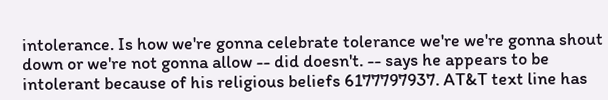intolerance. Is how we're gonna celebrate tolerance we're we're gonna shout down or we're not gonna allow -- did doesn't. -- says he appears to be intolerant because of his religious beliefs 6177797937. AT&T text line has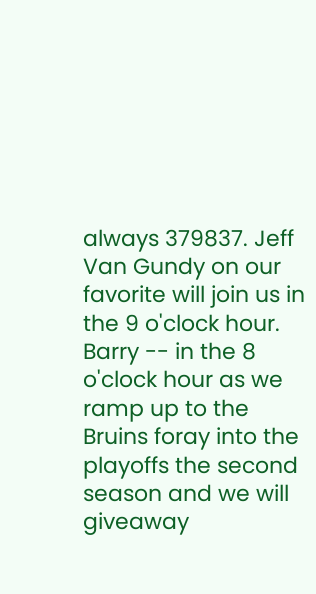always 379837. Jeff Van Gundy on our favorite will join us in the 9 o'clock hour. Barry -- in the 8 o'clock hour as we ramp up to the Bruins foray into the playoffs the second season and we will giveaway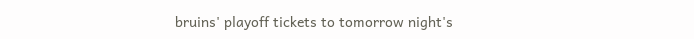bruins' playoff tickets to tomorrow night's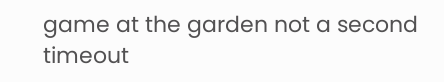game at the garden not a second timeout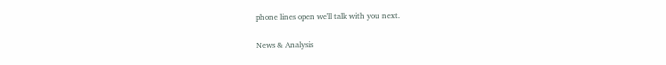phone lines open we'll talk with you next.

News & Analysis